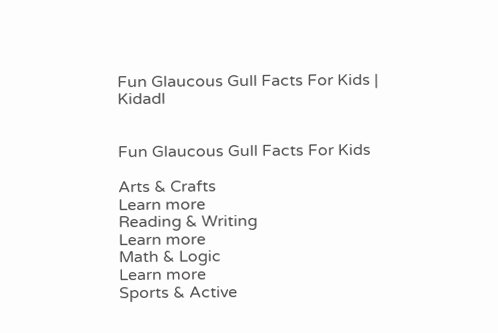Fun Glaucous Gull Facts For Kids | Kidadl


Fun Glaucous Gull Facts For Kids

Arts & Crafts
Learn more
Reading & Writing
Learn more
Math & Logic
Learn more
Sports & Active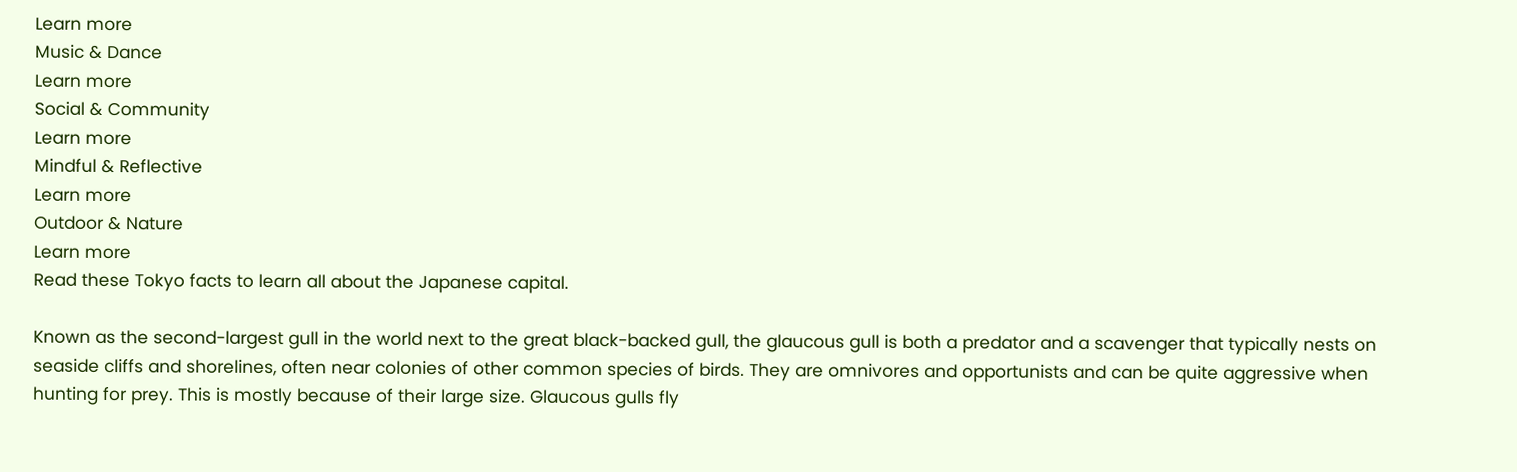Learn more
Music & Dance
Learn more
Social & Community
Learn more
Mindful & Reflective
Learn more
Outdoor & Nature
Learn more
Read these Tokyo facts to learn all about the Japanese capital.

Known as the second-largest gull in the world next to the great black-backed gull, the glaucous gull is both a predator and a scavenger that typically nests on seaside cliffs and shorelines, often near colonies of other common species of birds. They are omnivores and opportunists and can be quite aggressive when hunting for prey. This is mostly because of their large size. Glaucous gulls fly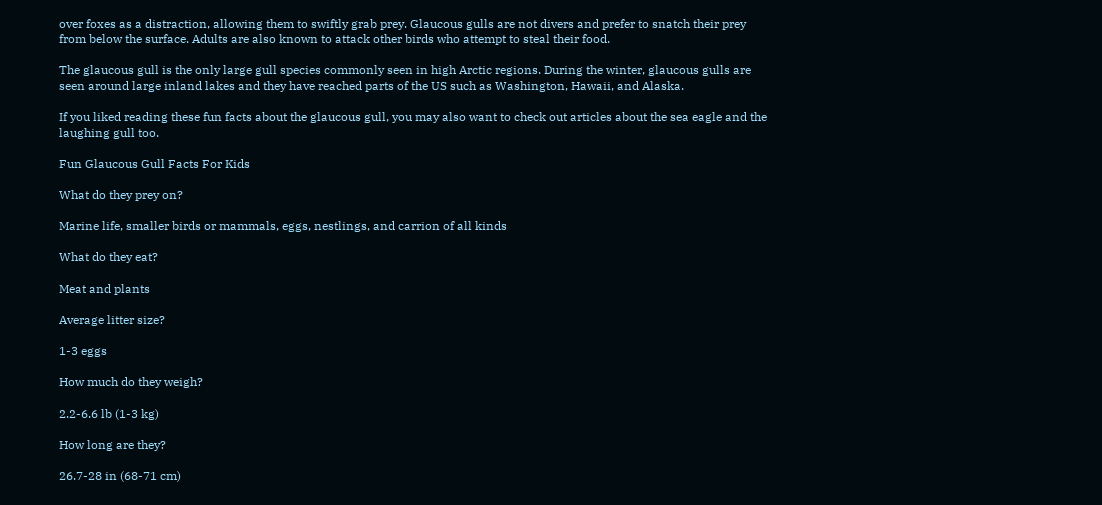over foxes as a distraction, allowing them to swiftly grab prey. Glaucous gulls are not divers and prefer to snatch their prey from below the surface. Adults are also known to attack other birds who attempt to steal their food.

The glaucous gull is the only large gull species commonly seen in high Arctic regions. During the winter, glaucous gulls are seen around large inland lakes and they have reached parts of the US such as Washington, Hawaii, and Alaska.

If you liked reading these fun facts about the glaucous gull, you may also want to check out articles about the sea eagle and the laughing gull too.

Fun Glaucous Gull Facts For Kids

What do they prey on?

Marine life, smaller birds or mammals, eggs, nestlings, and carrion of all kinds

What do they eat?

Meat and plants

Average litter size?

1-3 eggs

How much do they weigh?

2.2-6.6 lb (1-3 kg)

How long are they?

26.7-28 in (68-71 cm)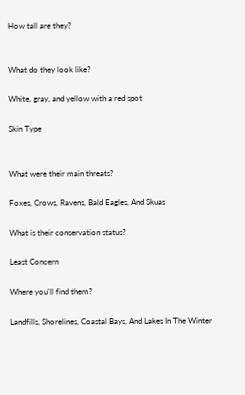How tall are they?


What do they look like?

White, gray, and yellow with a red spot

Skin Type


What were their main threats?

Foxes, Crows, Ravens, Bald Eagles, And Skuas

What is their conservation status?

Least Concern

Where you'll find them?

Landfills, Shorelines, Coastal Bays, And Lakes In The Winter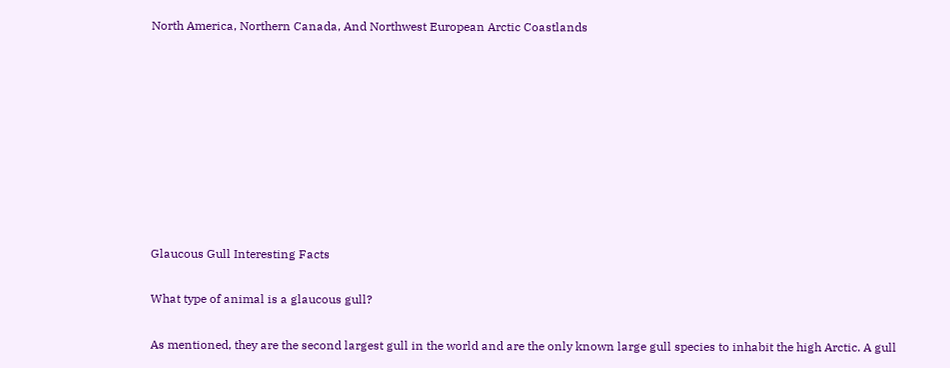North America, Northern Canada, And Northwest European Arctic Coastlands









Glaucous Gull Interesting Facts

What type of animal is a glaucous gull?

As mentioned, they are the second largest gull in the world and are the only known large gull species to inhabit the high Arctic. A gull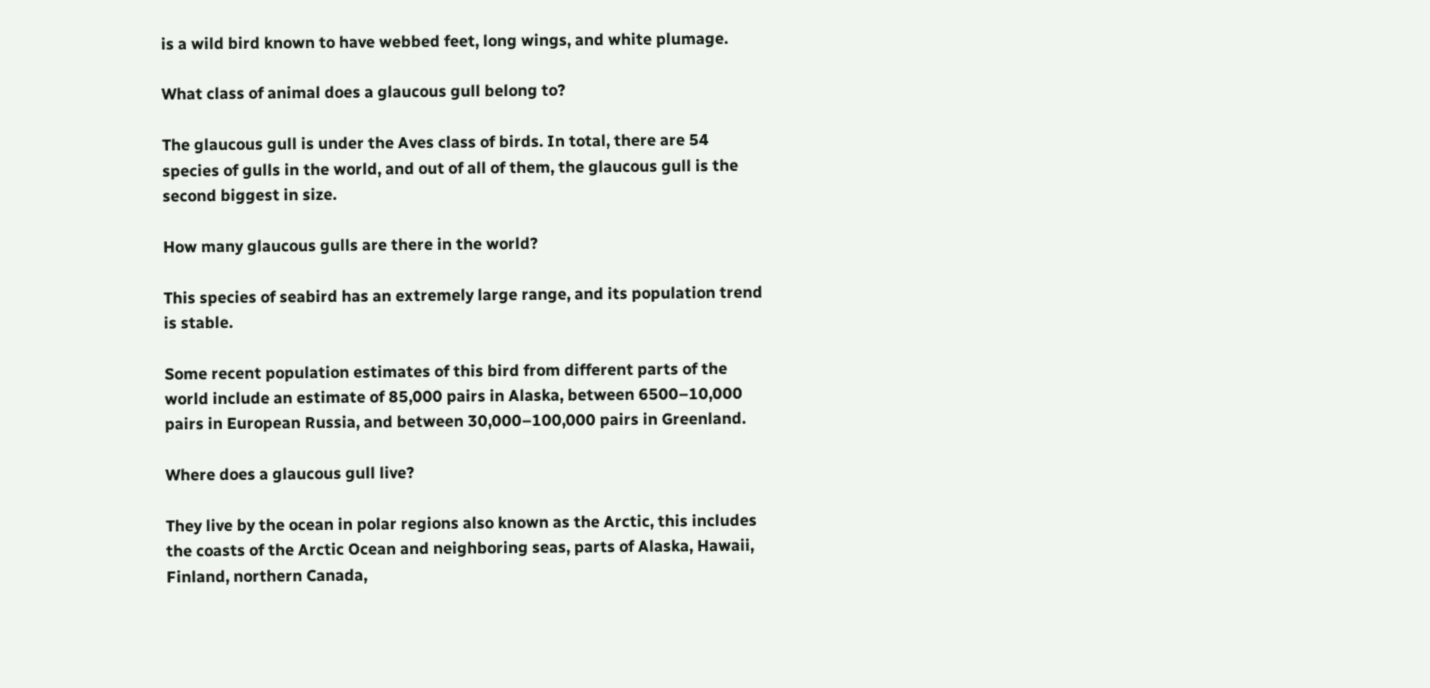is a wild bird known to have webbed feet, long wings, and white plumage.

What class of animal does a glaucous gull belong to?

The glaucous gull is under the Aves class of birds. In total, there are 54 species of gulls in the world, and out of all of them, the glaucous gull is the second biggest in size.

How many glaucous gulls are there in the world?

This species of seabird has an extremely large range, and its population trend is stable.

Some recent population estimates of this bird from different parts of the world include an estimate of 85,000 pairs in Alaska, between 6500–10,000 pairs in European Russia, and between 30,000–100,000 pairs in Greenland.

Where does a glaucous gull live?

They live by the ocean in polar regions also known as the Arctic, this includes the coasts of the Arctic Ocean and neighboring seas, parts of Alaska, Hawaii, Finland, northern Canada,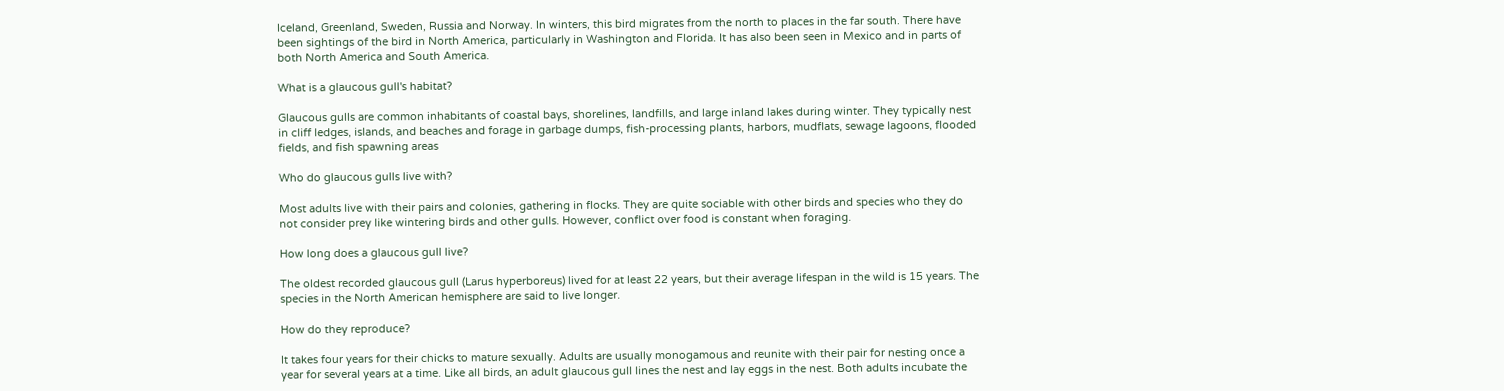Iceland, Greenland, Sweden, Russia and Norway. In winters, this bird migrates from the north to places in the far south. There have been sightings of the bird in North America, particularly in Washington and Florida. It has also been seen in Mexico and in parts of both North America and South America.

What is a glaucous gull's habitat?

Glaucous gulls are common inhabitants of coastal bays, shorelines, landfills, and large inland lakes during winter. They typically nest in cliff ledges, islands, and beaches and forage in garbage dumps, fish-processing plants, harbors, mudflats, sewage lagoons, flooded fields, and fish spawning areas

Who do glaucous gulls live with?

Most adults live with their pairs and colonies, gathering in flocks. They are quite sociable with other birds and species who they do not consider prey like wintering birds and other gulls. However, conflict over food is constant when foraging.

How long does a glaucous gull live?

The oldest recorded glaucous gull (Larus hyperboreus) lived for at least 22 years, but their average lifespan in the wild is 15 years. The species in the North American hemisphere are said to live longer.

How do they reproduce?

It takes four years for their chicks to mature sexually. Adults are usually monogamous and reunite with their pair for nesting once a year for several years at a time. Like all birds, an adult glaucous gull lines the nest and lay eggs in the nest. Both adults incubate the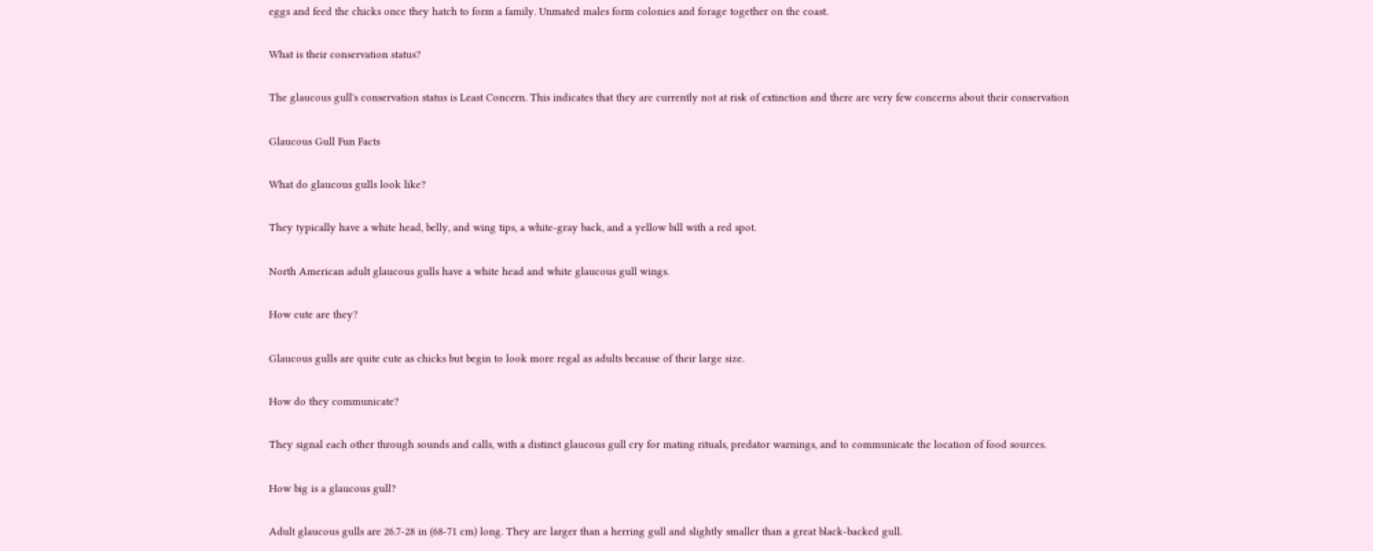eggs and feed the chicks once they hatch to form a family. Unmated males form colonies and forage together on the coast.

What is their conservation status?

The glaucous gull's conservation status is Least Concern. This indicates that they are currently not at risk of extinction and there are very few concerns about their conservation

Glaucous Gull Fun Facts

What do glaucous gulls look like?

They typically have a white head, belly, and wing tips, a white-gray back, and a yellow bill with a red spot.

North American adult glaucous gulls have a white head and white glaucous gull wings.

How cute are they?

Glaucous gulls are quite cute as chicks but begin to look more regal as adults because of their large size.

How do they communicate?

They signal each other through sounds and calls, with a distinct glaucous gull cry for mating rituals, predator warnings, and to communicate the location of food sources.

How big is a glaucous gull?

Adult glaucous gulls are 26.7-28 in (68-71 cm) long. They are larger than a herring gull and slightly smaller than a great black-backed gull.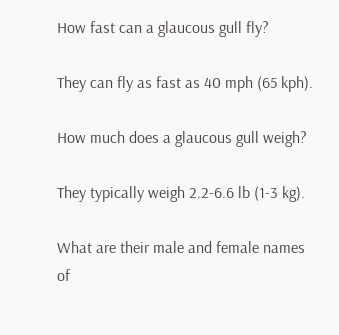How fast can a glaucous gull fly?

They can fly as fast as 40 mph (65 kph).

How much does a glaucous gull weigh?

They typically weigh 2.2-6.6 lb (1-3 kg).

What are their male and female names of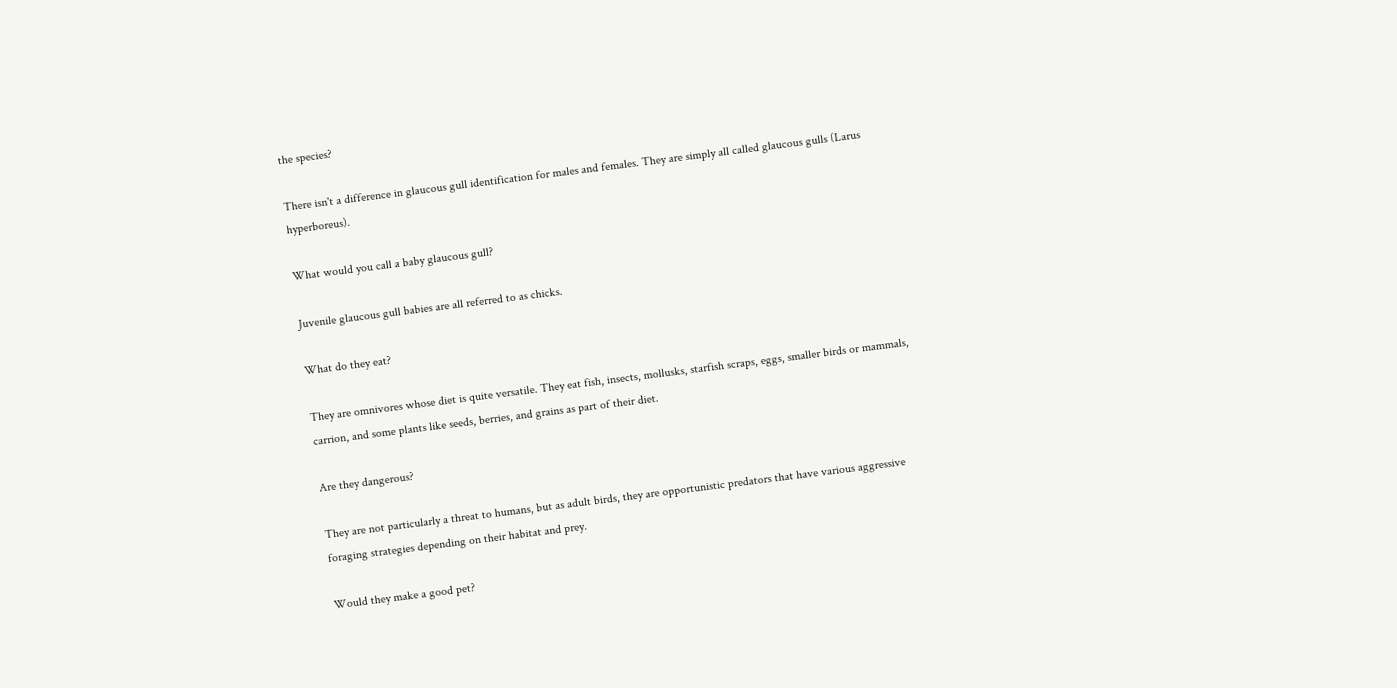the species?

There isn't a difference in glaucous gull identification for males and females. They are simply all called glaucous gulls (Larus hyperboreus).

What would you call a baby glaucous gull?

Juvenile glaucous gull babies are all referred to as chicks.

What do they eat?

They are omnivores whose diet is quite versatile. They eat fish, insects, mollusks, starfish scraps, eggs, smaller birds or mammals, carrion, and some plants like seeds, berries, and grains as part of their diet.

Are they dangerous?

They are not particularly a threat to humans, but as adult birds, they are opportunistic predators that have various aggressive foraging strategies depending on their habitat and prey.

Would they make a good pet?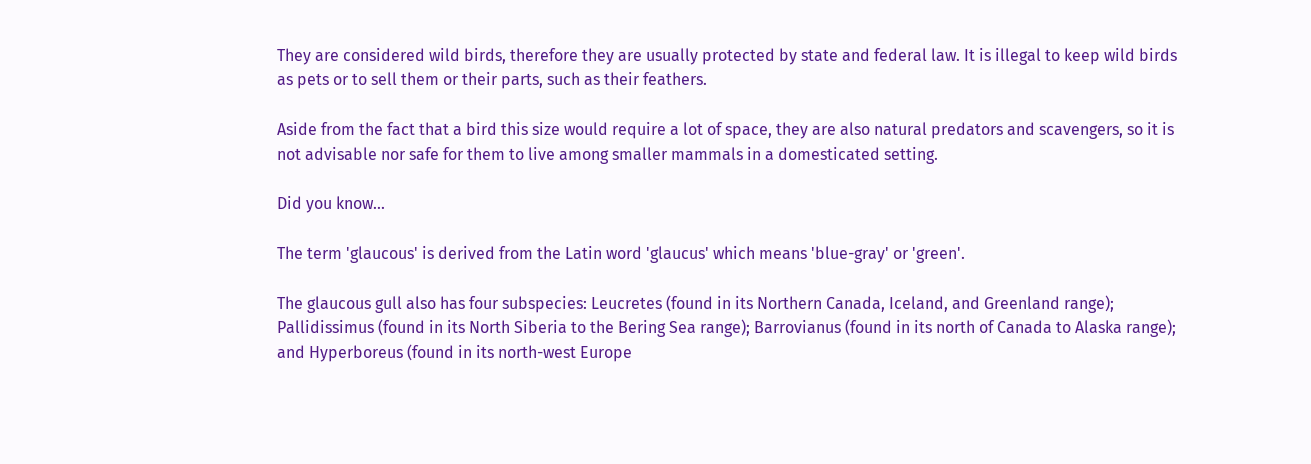They are considered wild birds, therefore they are usually protected by state and federal law. It is illegal to keep wild birds as pets or to sell them or their parts, such as their feathers.

Aside from the fact that a bird this size would require a lot of space, they are also natural predators and scavengers, so it is not advisable nor safe for them to live among smaller mammals in a domesticated setting.

Did you know...

The term 'glaucous' is derived from the Latin word 'glaucus' which means 'blue-gray' or 'green'.

The glaucous gull also has four subspecies: Leucretes (found in its Northern Canada, Iceland, and Greenland range); Pallidissimus (found in its North Siberia to the Bering Sea range); Barrovianus (found in its north of Canada to Alaska range); and Hyperboreus (found in its north-west Europe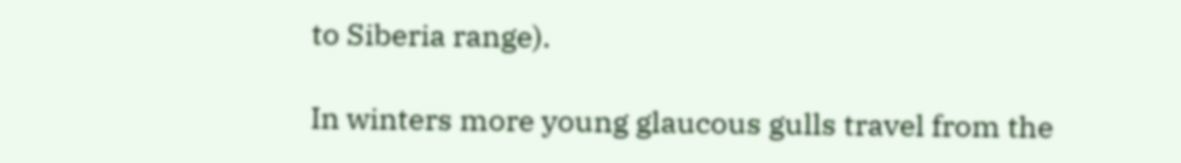to Siberia range).

In winters more young glaucous gulls travel from the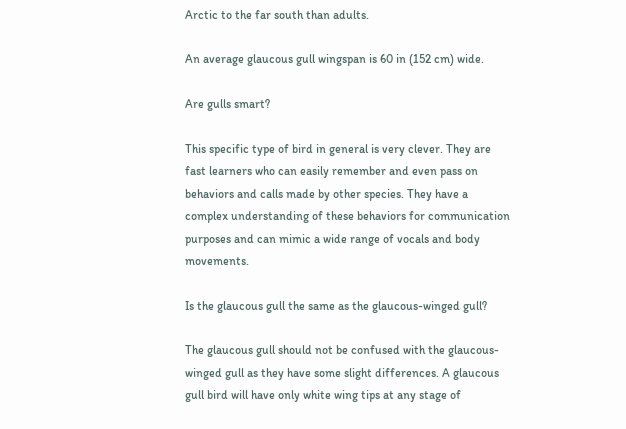Arctic to the far south than adults.

An average glaucous gull wingspan is 60 in (152 cm) wide.

Are gulls smart?

This specific type of bird in general is very clever. They are fast learners who can easily remember and even pass on behaviors and calls made by other species. They have a complex understanding of these behaviors for communication purposes and can mimic a wide range of vocals and body movements.

Is the glaucous gull the same as the glaucous-winged gull?

The glaucous gull should not be confused with the glaucous-winged gull as they have some slight differences. A glaucous gull bird will have only white wing tips at any stage of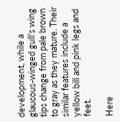development, while a glaucous-winged gull's wing tips change from pale brown to gray as they mature. Their similar features include a yellow bill and pink legs and feet.

Here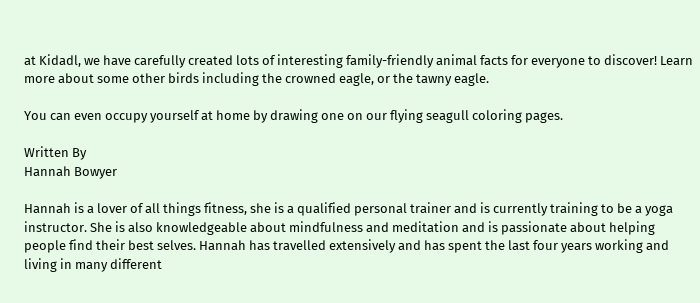at Kidadl, we have carefully created lots of interesting family-friendly animal facts for everyone to discover! Learn more about some other birds including the crowned eagle, or the tawny eagle.

You can even occupy yourself at home by drawing one on our flying seagull coloring pages.

Written By
Hannah Bowyer

Hannah is a lover of all things fitness, she is a qualified personal trainer and is currently training to be a yoga instructor. She is also knowledgeable about mindfulness and meditation and is passionate about helping people find their best selves. Hannah has travelled extensively and has spent the last four years working and living in many different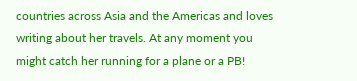countries across Asia and the Americas and loves writing about her travels. At any moment you might catch her running for a plane or a PB!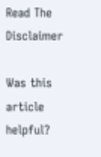Read The Disclaimer

Was this article helpful?